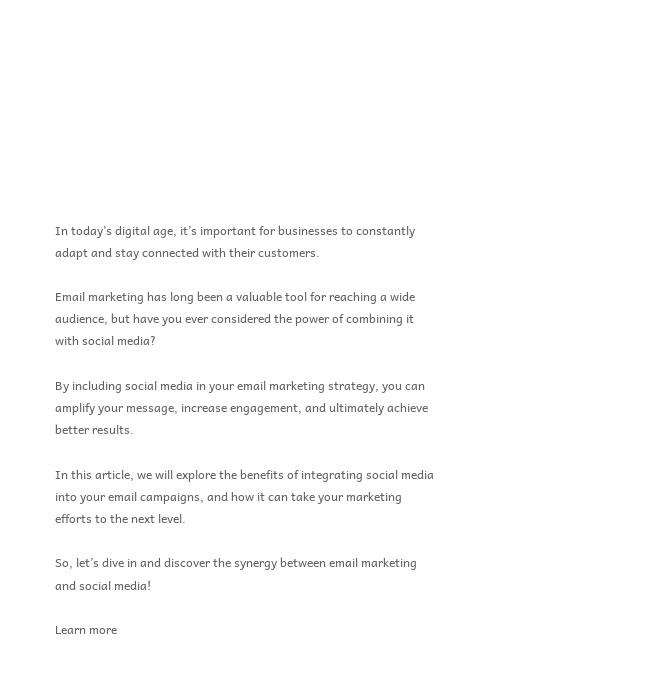In today’s digital age, it’s important for businesses to constantly adapt and stay connected with their customers.

Email marketing has long been a valuable tool for reaching a wide audience, but have you ever considered the power of combining it with social media?

By including social media in your email marketing strategy, you can amplify your message, increase engagement, and ultimately achieve better results.

In this article, we will explore the benefits of integrating social media into your email campaigns, and how it can take your marketing efforts to the next level.

So, let’s dive in and discover the synergy between email marketing and social media!

Learn more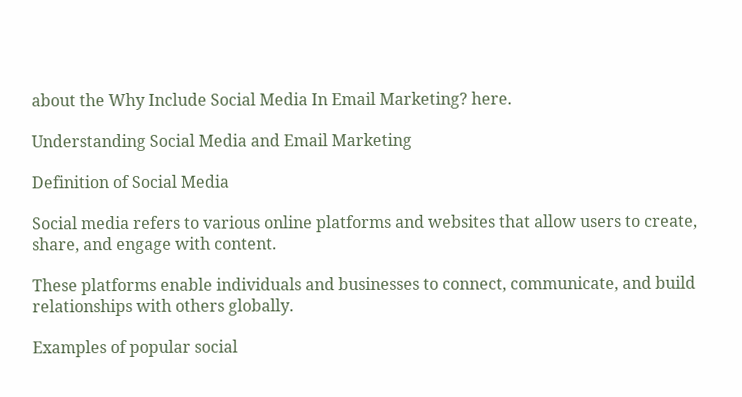about the Why Include Social Media In Email Marketing? here.

Understanding Social Media and Email Marketing

Definition of Social Media

Social media refers to various online platforms and websites that allow users to create, share, and engage with content.

These platforms enable individuals and businesses to connect, communicate, and build relationships with others globally.

Examples of popular social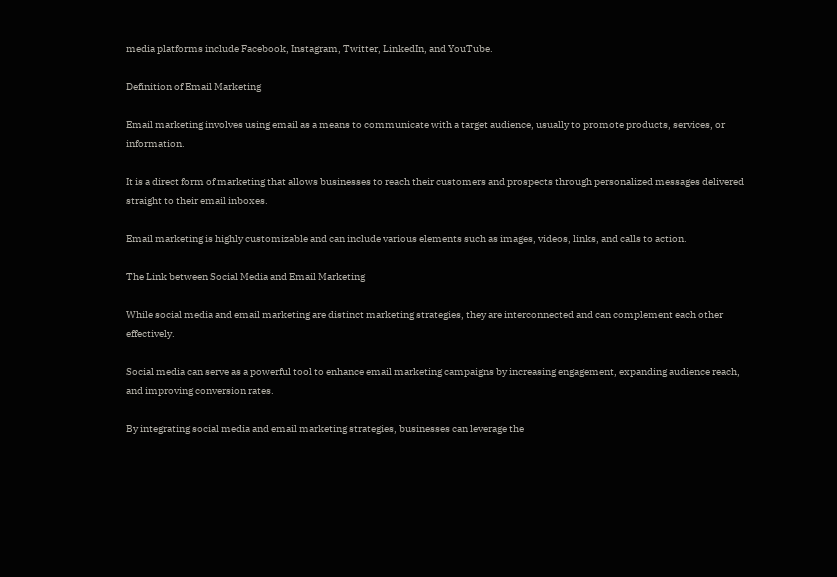media platforms include Facebook, Instagram, Twitter, LinkedIn, and YouTube.

Definition of Email Marketing

Email marketing involves using email as a means to communicate with a target audience, usually to promote products, services, or information.

It is a direct form of marketing that allows businesses to reach their customers and prospects through personalized messages delivered straight to their email inboxes.

Email marketing is highly customizable and can include various elements such as images, videos, links, and calls to action.

The Link between Social Media and Email Marketing

While social media and email marketing are distinct marketing strategies, they are interconnected and can complement each other effectively.

Social media can serve as a powerful tool to enhance email marketing campaigns by increasing engagement, expanding audience reach, and improving conversion rates.

By integrating social media and email marketing strategies, businesses can leverage the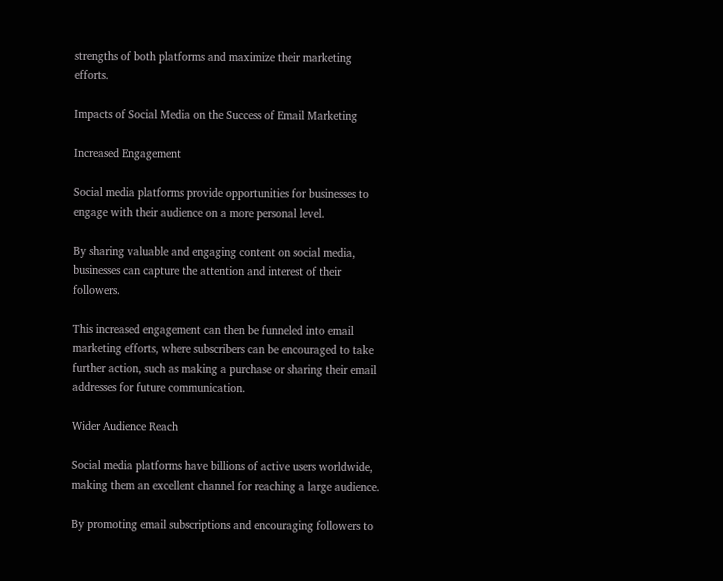strengths of both platforms and maximize their marketing efforts.

Impacts of Social Media on the Success of Email Marketing

Increased Engagement

Social media platforms provide opportunities for businesses to engage with their audience on a more personal level.

By sharing valuable and engaging content on social media, businesses can capture the attention and interest of their followers.

This increased engagement can then be funneled into email marketing efforts, where subscribers can be encouraged to take further action, such as making a purchase or sharing their email addresses for future communication.

Wider Audience Reach

Social media platforms have billions of active users worldwide, making them an excellent channel for reaching a large audience.

By promoting email subscriptions and encouraging followers to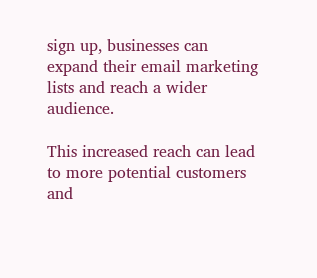sign up, businesses can expand their email marketing lists and reach a wider audience.

This increased reach can lead to more potential customers and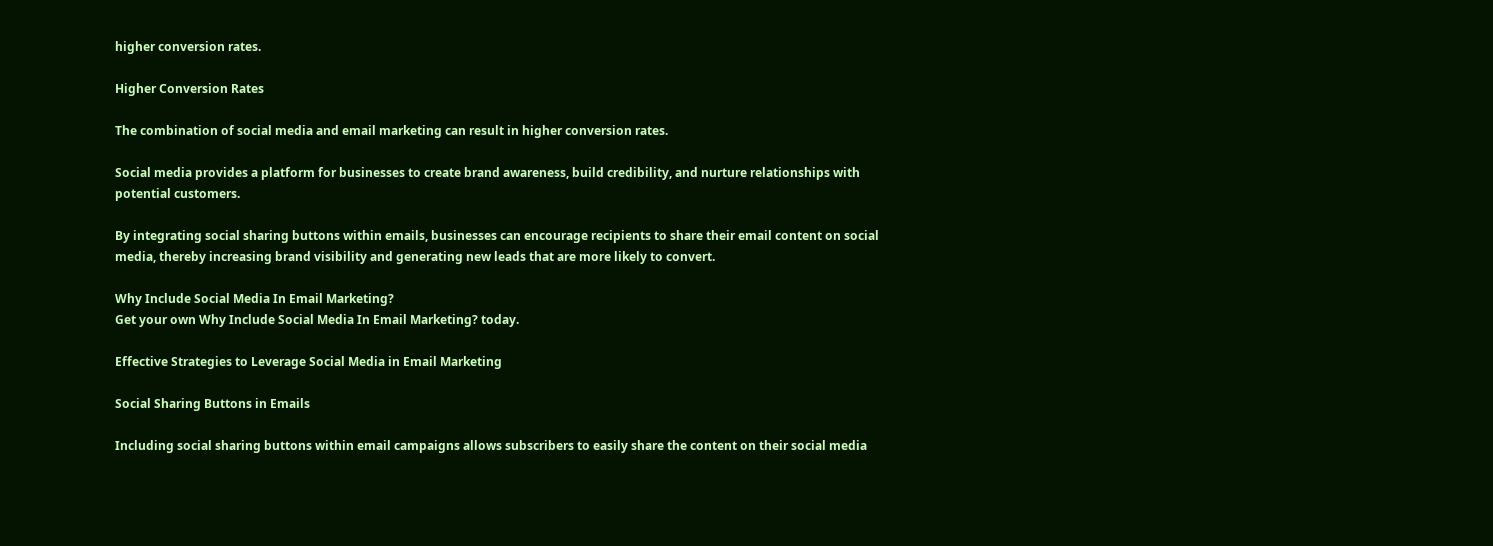higher conversion rates.

Higher Conversion Rates

The combination of social media and email marketing can result in higher conversion rates.

Social media provides a platform for businesses to create brand awareness, build credibility, and nurture relationships with potential customers.

By integrating social sharing buttons within emails, businesses can encourage recipients to share their email content on social media, thereby increasing brand visibility and generating new leads that are more likely to convert.

Why Include Social Media In Email Marketing?
Get your own Why Include Social Media In Email Marketing? today.

Effective Strategies to Leverage Social Media in Email Marketing

Social Sharing Buttons in Emails

Including social sharing buttons within email campaigns allows subscribers to easily share the content on their social media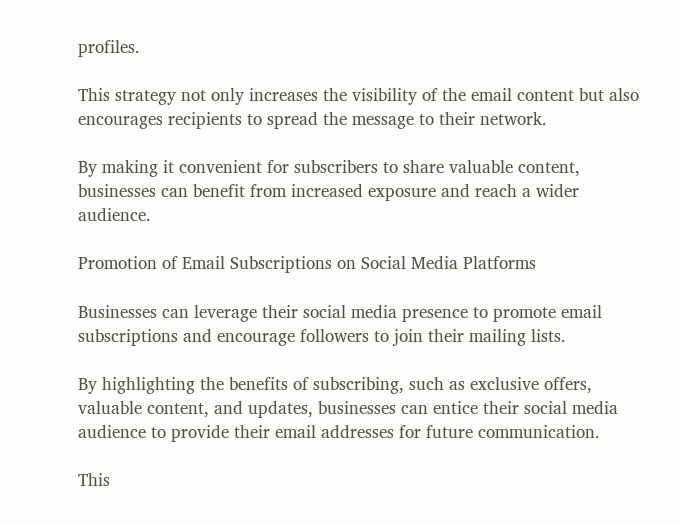profiles.

This strategy not only increases the visibility of the email content but also encourages recipients to spread the message to their network.

By making it convenient for subscribers to share valuable content, businesses can benefit from increased exposure and reach a wider audience.

Promotion of Email Subscriptions on Social Media Platforms

Businesses can leverage their social media presence to promote email subscriptions and encourage followers to join their mailing lists.

By highlighting the benefits of subscribing, such as exclusive offers, valuable content, and updates, businesses can entice their social media audience to provide their email addresses for future communication.

This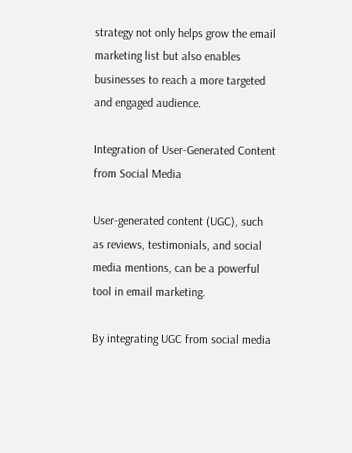strategy not only helps grow the email marketing list but also enables businesses to reach a more targeted and engaged audience.

Integration of User-Generated Content from Social Media

User-generated content (UGC), such as reviews, testimonials, and social media mentions, can be a powerful tool in email marketing.

By integrating UGC from social media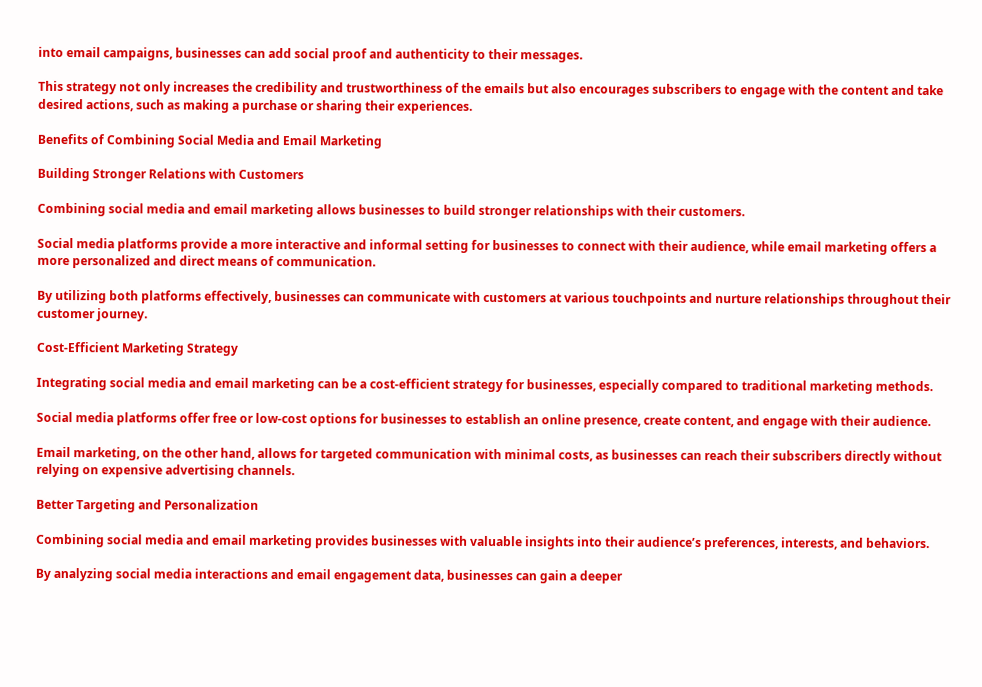into email campaigns, businesses can add social proof and authenticity to their messages.

This strategy not only increases the credibility and trustworthiness of the emails but also encourages subscribers to engage with the content and take desired actions, such as making a purchase or sharing their experiences.

Benefits of Combining Social Media and Email Marketing

Building Stronger Relations with Customers

Combining social media and email marketing allows businesses to build stronger relationships with their customers.

Social media platforms provide a more interactive and informal setting for businesses to connect with their audience, while email marketing offers a more personalized and direct means of communication.

By utilizing both platforms effectively, businesses can communicate with customers at various touchpoints and nurture relationships throughout their customer journey.

Cost-Efficient Marketing Strategy

Integrating social media and email marketing can be a cost-efficient strategy for businesses, especially compared to traditional marketing methods.

Social media platforms offer free or low-cost options for businesses to establish an online presence, create content, and engage with their audience.

Email marketing, on the other hand, allows for targeted communication with minimal costs, as businesses can reach their subscribers directly without relying on expensive advertising channels.

Better Targeting and Personalization

Combining social media and email marketing provides businesses with valuable insights into their audience’s preferences, interests, and behaviors.

By analyzing social media interactions and email engagement data, businesses can gain a deeper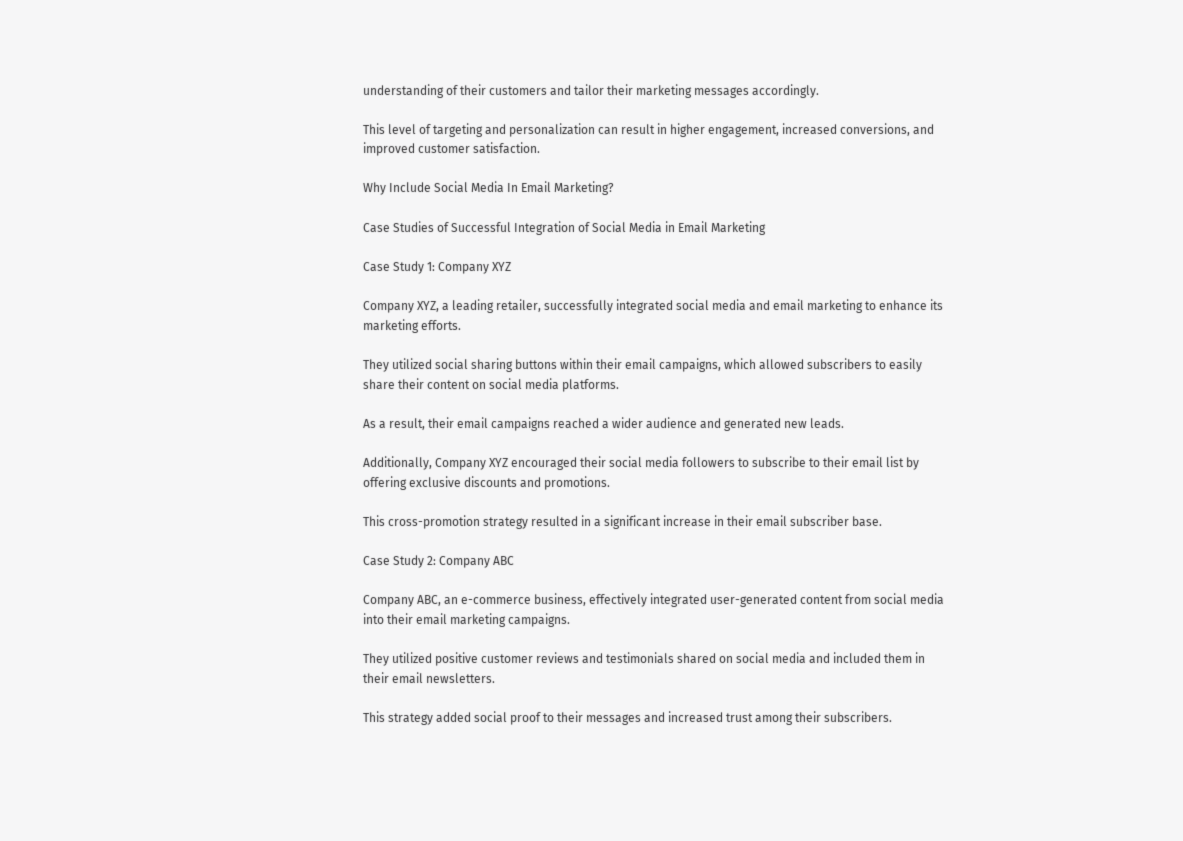understanding of their customers and tailor their marketing messages accordingly.

This level of targeting and personalization can result in higher engagement, increased conversions, and improved customer satisfaction.

Why Include Social Media In Email Marketing?

Case Studies of Successful Integration of Social Media in Email Marketing

Case Study 1: Company XYZ

Company XYZ, a leading retailer, successfully integrated social media and email marketing to enhance its marketing efforts.

They utilized social sharing buttons within their email campaigns, which allowed subscribers to easily share their content on social media platforms.

As a result, their email campaigns reached a wider audience and generated new leads.

Additionally, Company XYZ encouraged their social media followers to subscribe to their email list by offering exclusive discounts and promotions.

This cross-promotion strategy resulted in a significant increase in their email subscriber base.

Case Study 2: Company ABC

Company ABC, an e-commerce business, effectively integrated user-generated content from social media into their email marketing campaigns.

They utilized positive customer reviews and testimonials shared on social media and included them in their email newsletters.

This strategy added social proof to their messages and increased trust among their subscribers.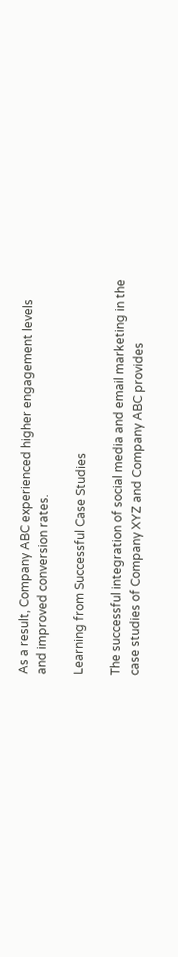As a result, Company ABC experienced higher engagement levels and improved conversion rates.

Learning from Successful Case Studies

The successful integration of social media and email marketing in the case studies of Company XYZ and Company ABC provides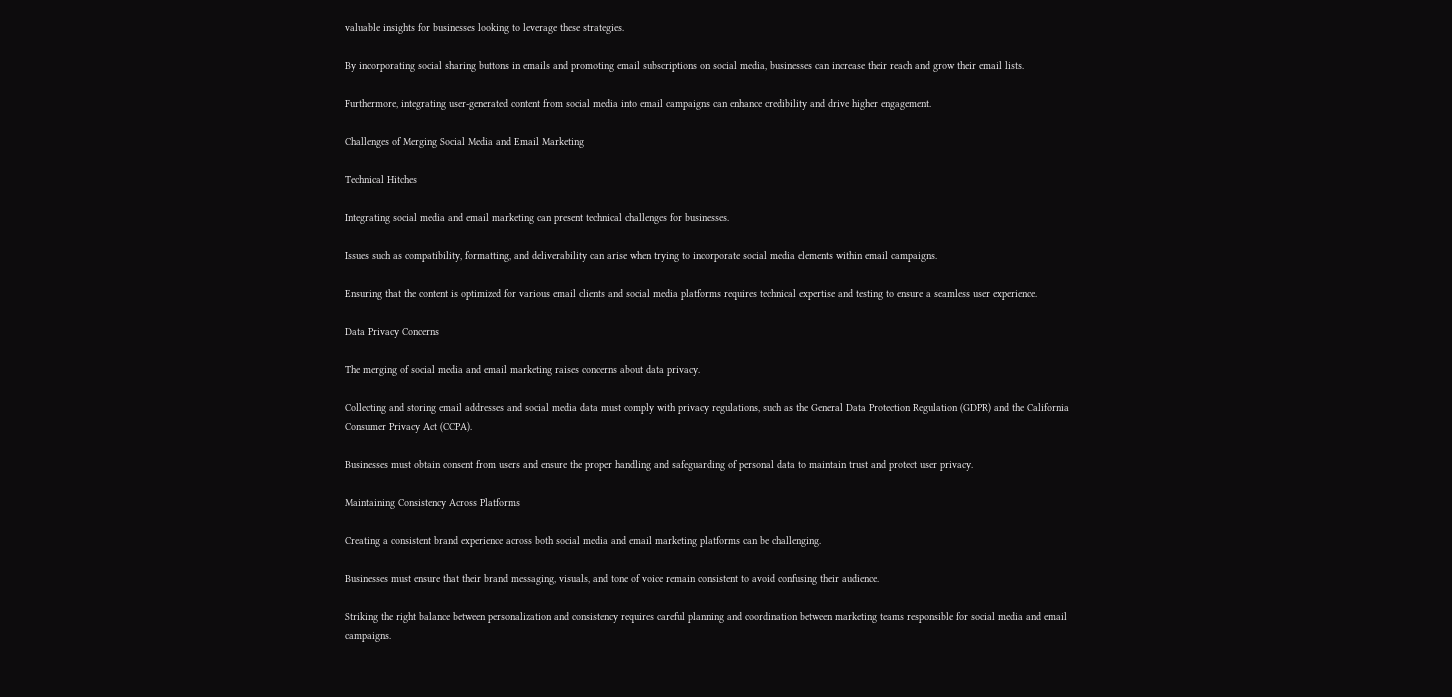valuable insights for businesses looking to leverage these strategies.

By incorporating social sharing buttons in emails and promoting email subscriptions on social media, businesses can increase their reach and grow their email lists.

Furthermore, integrating user-generated content from social media into email campaigns can enhance credibility and drive higher engagement.

Challenges of Merging Social Media and Email Marketing

Technical Hitches

Integrating social media and email marketing can present technical challenges for businesses.

Issues such as compatibility, formatting, and deliverability can arise when trying to incorporate social media elements within email campaigns.

Ensuring that the content is optimized for various email clients and social media platforms requires technical expertise and testing to ensure a seamless user experience.

Data Privacy Concerns

The merging of social media and email marketing raises concerns about data privacy.

Collecting and storing email addresses and social media data must comply with privacy regulations, such as the General Data Protection Regulation (GDPR) and the California Consumer Privacy Act (CCPA).

Businesses must obtain consent from users and ensure the proper handling and safeguarding of personal data to maintain trust and protect user privacy.

Maintaining Consistency Across Platforms

Creating a consistent brand experience across both social media and email marketing platforms can be challenging.

Businesses must ensure that their brand messaging, visuals, and tone of voice remain consistent to avoid confusing their audience.

Striking the right balance between personalization and consistency requires careful planning and coordination between marketing teams responsible for social media and email campaigns.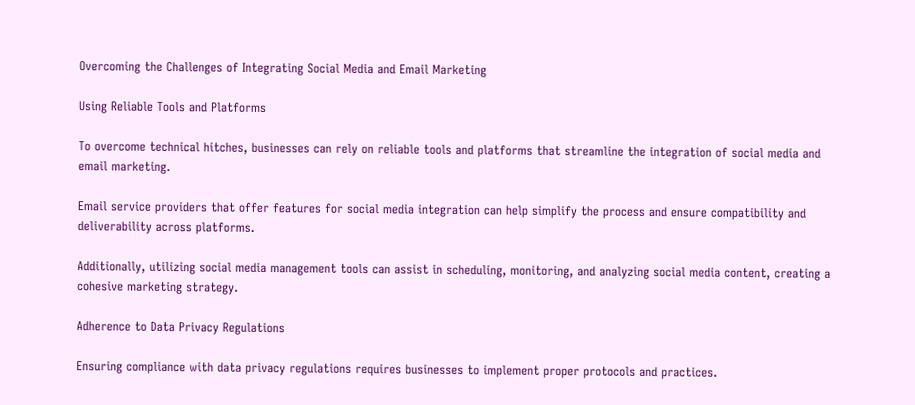Overcoming the Challenges of Integrating Social Media and Email Marketing

Using Reliable Tools and Platforms

To overcome technical hitches, businesses can rely on reliable tools and platforms that streamline the integration of social media and email marketing.

Email service providers that offer features for social media integration can help simplify the process and ensure compatibility and deliverability across platforms.

Additionally, utilizing social media management tools can assist in scheduling, monitoring, and analyzing social media content, creating a cohesive marketing strategy.

Adherence to Data Privacy Regulations

Ensuring compliance with data privacy regulations requires businesses to implement proper protocols and practices.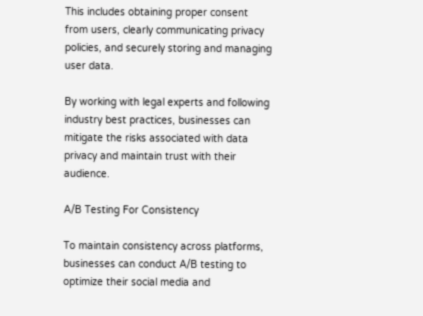This includes obtaining proper consent from users, clearly communicating privacy policies, and securely storing and managing user data.

By working with legal experts and following industry best practices, businesses can mitigate the risks associated with data privacy and maintain trust with their audience.

A/B Testing For Consistency

To maintain consistency across platforms, businesses can conduct A/B testing to optimize their social media and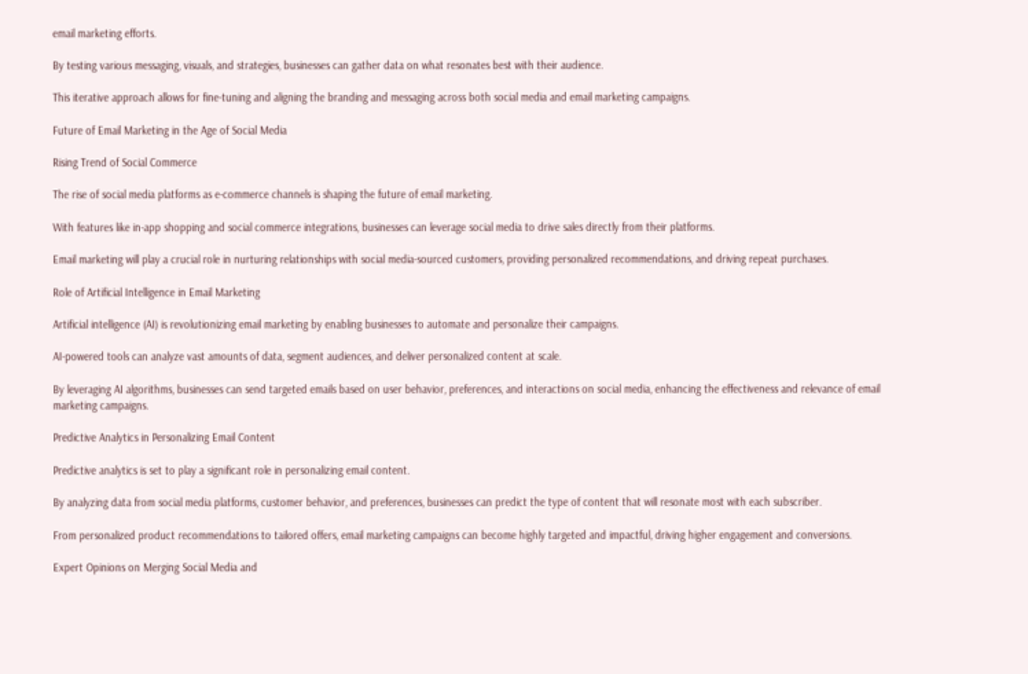email marketing efforts.

By testing various messaging, visuals, and strategies, businesses can gather data on what resonates best with their audience.

This iterative approach allows for fine-tuning and aligning the branding and messaging across both social media and email marketing campaigns.

Future of Email Marketing in the Age of Social Media

Rising Trend of Social Commerce

The rise of social media platforms as e-commerce channels is shaping the future of email marketing.

With features like in-app shopping and social commerce integrations, businesses can leverage social media to drive sales directly from their platforms.

Email marketing will play a crucial role in nurturing relationships with social media-sourced customers, providing personalized recommendations, and driving repeat purchases.

Role of Artificial Intelligence in Email Marketing

Artificial intelligence (AI) is revolutionizing email marketing by enabling businesses to automate and personalize their campaigns.

AI-powered tools can analyze vast amounts of data, segment audiences, and deliver personalized content at scale.

By leveraging AI algorithms, businesses can send targeted emails based on user behavior, preferences, and interactions on social media, enhancing the effectiveness and relevance of email marketing campaigns.

Predictive Analytics in Personalizing Email Content

Predictive analytics is set to play a significant role in personalizing email content.

By analyzing data from social media platforms, customer behavior, and preferences, businesses can predict the type of content that will resonate most with each subscriber.

From personalized product recommendations to tailored offers, email marketing campaigns can become highly targeted and impactful, driving higher engagement and conversions.

Expert Opinions on Merging Social Media and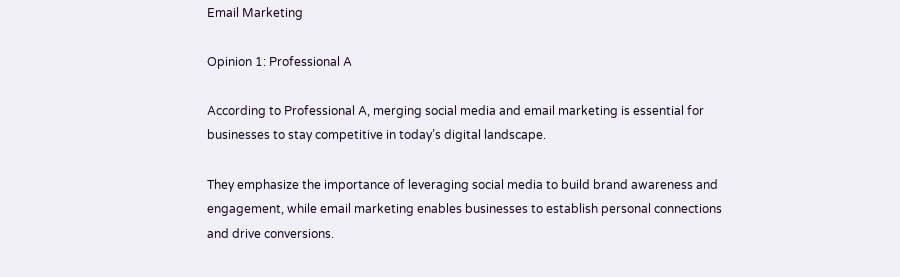Email Marketing

Opinion 1: Professional A

According to Professional A, merging social media and email marketing is essential for businesses to stay competitive in today’s digital landscape.

They emphasize the importance of leveraging social media to build brand awareness and engagement, while email marketing enables businesses to establish personal connections and drive conversions.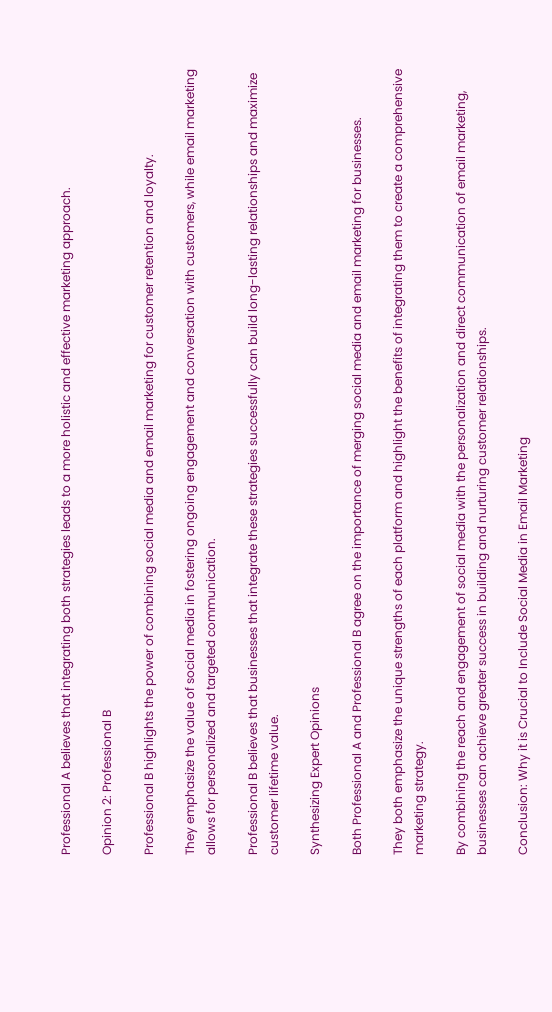Professional A believes that integrating both strategies leads to a more holistic and effective marketing approach.

Opinion 2: Professional B

Professional B highlights the power of combining social media and email marketing for customer retention and loyalty.

They emphasize the value of social media in fostering ongoing engagement and conversation with customers, while email marketing allows for personalized and targeted communication.

Professional B believes that businesses that integrate these strategies successfully can build long-lasting relationships and maximize customer lifetime value.

Synthesizing Expert Opinions

Both Professional A and Professional B agree on the importance of merging social media and email marketing for businesses.

They both emphasize the unique strengths of each platform and highlight the benefits of integrating them to create a comprehensive marketing strategy.

By combining the reach and engagement of social media with the personalization and direct communication of email marketing, businesses can achieve greater success in building and nurturing customer relationships.

Conclusion: Why it is Crucial to Include Social Media in Email Marketing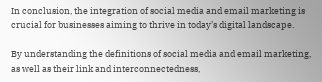In conclusion, the integration of social media and email marketing is crucial for businesses aiming to thrive in today’s digital landscape.

By understanding the definitions of social media and email marketing, as well as their link and interconnectedness,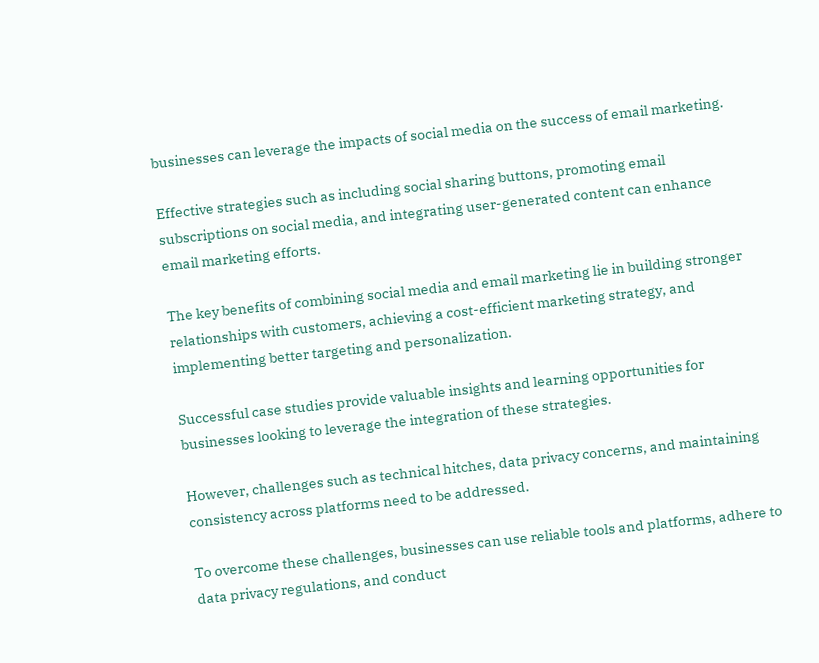businesses can leverage the impacts of social media on the success of email marketing.

Effective strategies such as including social sharing buttons, promoting email subscriptions on social media, and integrating user-generated content can enhance email marketing efforts.

The key benefits of combining social media and email marketing lie in building stronger relationships with customers, achieving a cost-efficient marketing strategy, and implementing better targeting and personalization.

Successful case studies provide valuable insights and learning opportunities for businesses looking to leverage the integration of these strategies.

However, challenges such as technical hitches, data privacy concerns, and maintaining consistency across platforms need to be addressed.

To overcome these challenges, businesses can use reliable tools and platforms, adhere to data privacy regulations, and conduct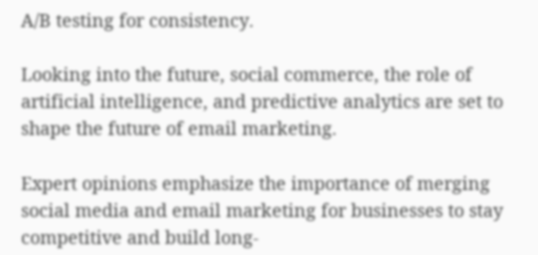A/B testing for consistency.

Looking into the future, social commerce, the role of artificial intelligence, and predictive analytics are set to shape the future of email marketing.

Expert opinions emphasize the importance of merging social media and email marketing for businesses to stay competitive and build long-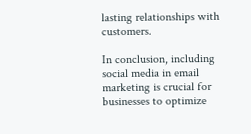lasting relationships with customers.

In conclusion, including social media in email marketing is crucial for businesses to optimize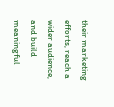their marketing efforts, reach a wider audience, and build meaningful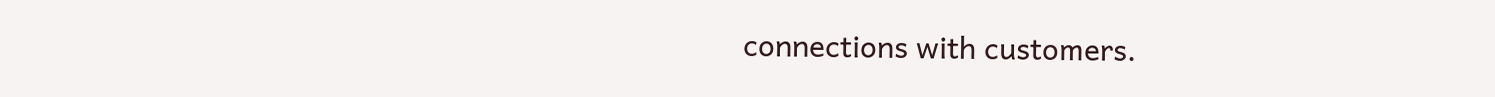connections with customers.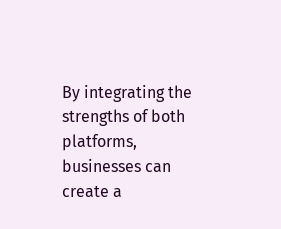By integrating the strengths of both platforms, businesses can create a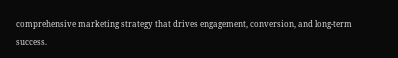comprehensive marketing strategy that drives engagement, conversion, and long-term success.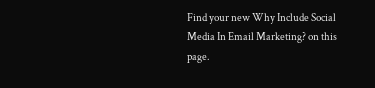Find your new Why Include Social Media In Email Marketing? on this page.